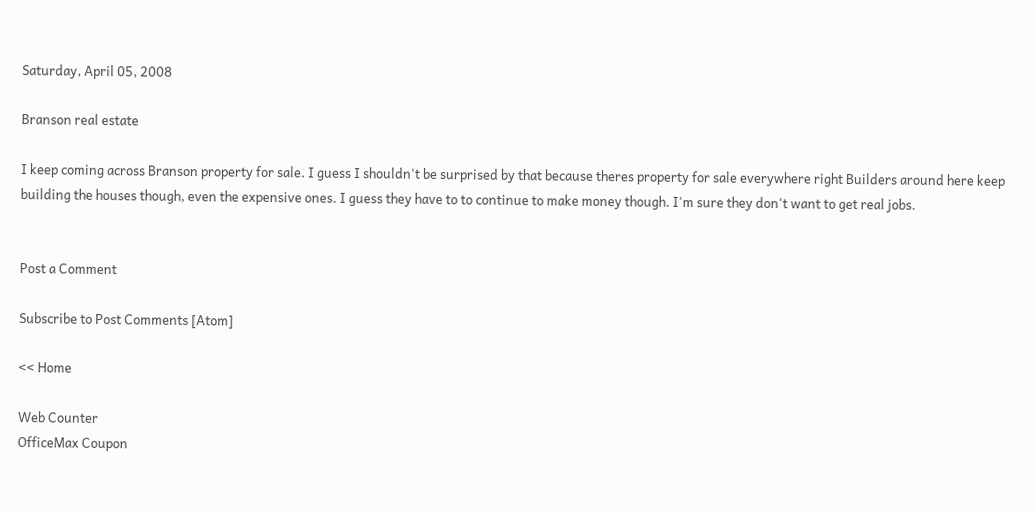Saturday, April 05, 2008

Branson real estate

I keep coming across Branson property for sale. I guess I shouldn't be surprised by that because theres property for sale everywhere right Builders around here keep building the houses though, even the expensive ones. I guess they have to to continue to make money though. I'm sure they don't want to get real jobs.


Post a Comment

Subscribe to Post Comments [Atom]

<< Home

Web Counter
OfficeMax Coupon